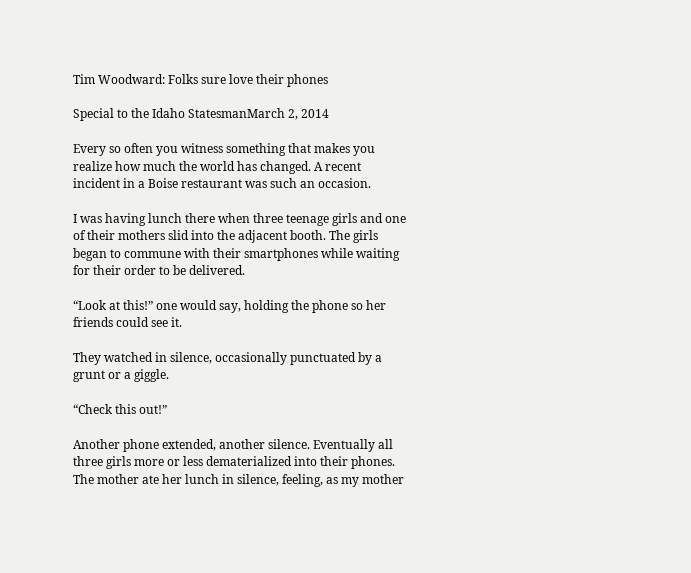Tim Woodward: Folks sure love their phones

Special to the Idaho StatesmanMarch 2, 2014

Every so often you witness something that makes you realize how much the world has changed. A recent incident in a Boise restaurant was such an occasion.

I was having lunch there when three teenage girls and one of their mothers slid into the adjacent booth. The girls began to commune with their smartphones while waiting for their order to be delivered.

“Look at this!” one would say, holding the phone so her friends could see it.

They watched in silence, occasionally punctuated by a grunt or a giggle.

“Check this out!”

Another phone extended, another silence. Eventually all three girls more or less dematerialized into their phones. The mother ate her lunch in silence, feeling, as my mother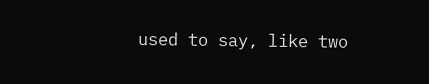used to say, like two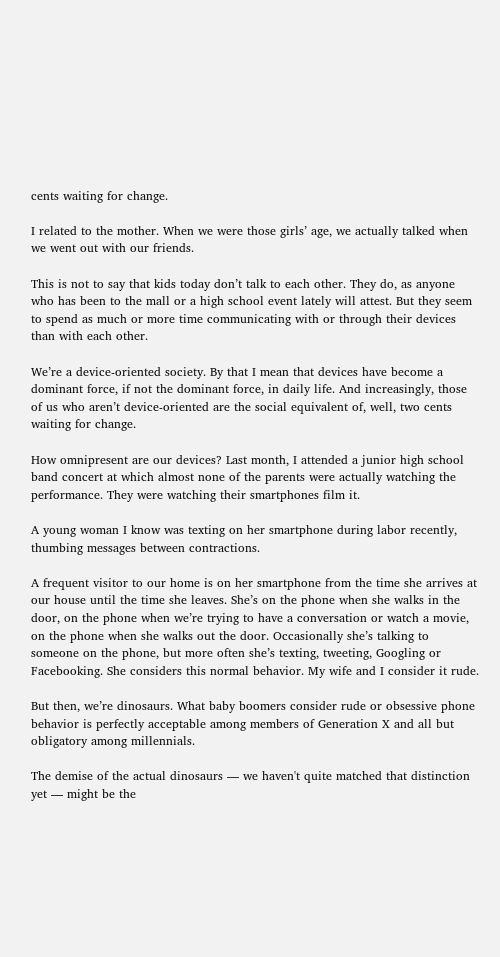cents waiting for change.

I related to the mother. When we were those girls’ age, we actually talked when we went out with our friends.

This is not to say that kids today don’t talk to each other. They do, as anyone who has been to the mall or a high school event lately will attest. But they seem to spend as much or more time communicating with or through their devices than with each other.

We’re a device-oriented society. By that I mean that devices have become a dominant force, if not the dominant force, in daily life. And increasingly, those of us who aren’t device-oriented are the social equivalent of, well, two cents waiting for change.

How omnipresent are our devices? Last month, I attended a junior high school band concert at which almost none of the parents were actually watching the performance. They were watching their smartphones film it.

A young woman I know was texting on her smartphone during labor recently, thumbing messages between contractions.

A frequent visitor to our home is on her smartphone from the time she arrives at our house until the time she leaves. She’s on the phone when she walks in the door, on the phone when we’re trying to have a conversation or watch a movie, on the phone when she walks out the door. Occasionally she’s talking to someone on the phone, but more often she’s texting, tweeting, Googling or Facebooking. She considers this normal behavior. My wife and I consider it rude.

But then, we’re dinosaurs. What baby boomers consider rude or obsessive phone behavior is perfectly acceptable among members of Generation X and all but obligatory among millennials.

The demise of the actual dinosaurs — we haven't quite matched that distinction yet — might be the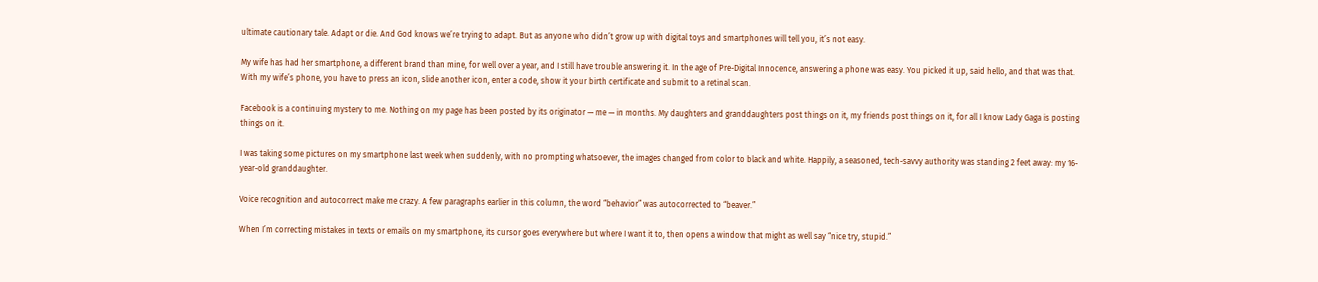ultimate cautionary tale. Adapt or die. And God knows we’re trying to adapt. But as anyone who didn’t grow up with digital toys and smartphones will tell you, it’s not easy.

My wife has had her smartphone, a different brand than mine, for well over a year, and I still have trouble answering it. In the age of Pre-Digital Innocence, answering a phone was easy. You picked it up, said hello, and that was that. With my wife’s phone, you have to press an icon, slide another icon, enter a code, show it your birth certificate and submit to a retinal scan.

Facebook is a continuing mystery to me. Nothing on my page has been posted by its originator — me — in months. My daughters and granddaughters post things on it, my friends post things on it, for all I know Lady Gaga is posting things on it.

I was taking some pictures on my smartphone last week when suddenly, with no prompting whatsoever, the images changed from color to black and white. Happily, a seasoned, tech-savvy authority was standing 2 feet away: my 16-year-old granddaughter.

Voice recognition and autocorrect make me crazy. A few paragraphs earlier in this column, the word “behavior” was autocorrected to “beaver.”

When I’m correcting mistakes in texts or emails on my smartphone, its cursor goes everywhere but where I want it to, then opens a window that might as well say “nice try, stupid.”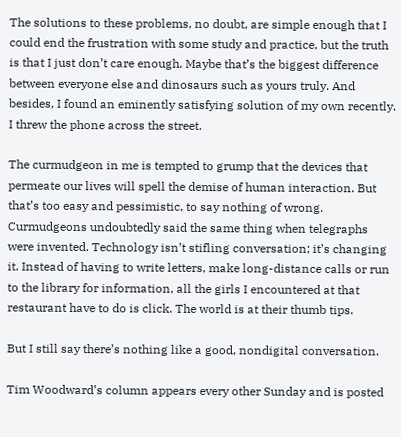The solutions to these problems, no doubt, are simple enough that I could end the frustration with some study and practice, but the truth is that I just don’t care enough. Maybe that’s the biggest difference between everyone else and dinosaurs such as yours truly. And besides, I found an eminently satisfying solution of my own recently. I threw the phone across the street.

The curmudgeon in me is tempted to grump that the devices that permeate our lives will spell the demise of human interaction. But that’s too easy and pessimistic, to say nothing of wrong. Curmudgeons undoubtedly said the same thing when telegraphs were invented. Technology isn’t stifling conversation; it’s changing it. Instead of having to write letters, make long-distance calls or run to the library for information, all the girls I encountered at that restaurant have to do is click. The world is at their thumb tips.

But I still say there’s nothing like a good, nondigital conversation.

Tim Woodward’s column appears every other Sunday and is posted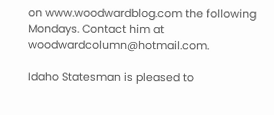on www.woodwardblog.com the following Mondays. Contact him at woodwardcolumn@hotmail.com.

Idaho Statesman is pleased to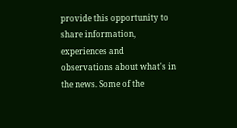provide this opportunity to share information, experiences and observations about what's in the news. Some of the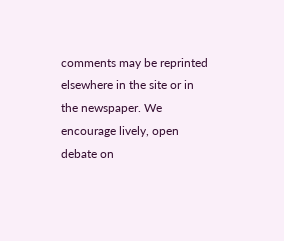comments may be reprinted elsewhere in the site or in the newspaper. We encourage lively, open debate on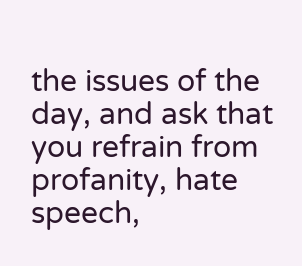the issues of the day, and ask that you refrain from profanity, hate speech,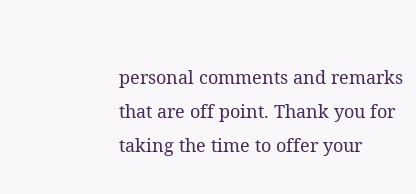personal comments and remarks that are off point. Thank you for taking the time to offer your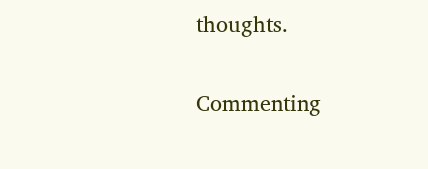thoughts.

Commenting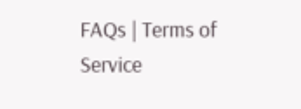FAQs | Terms of Service